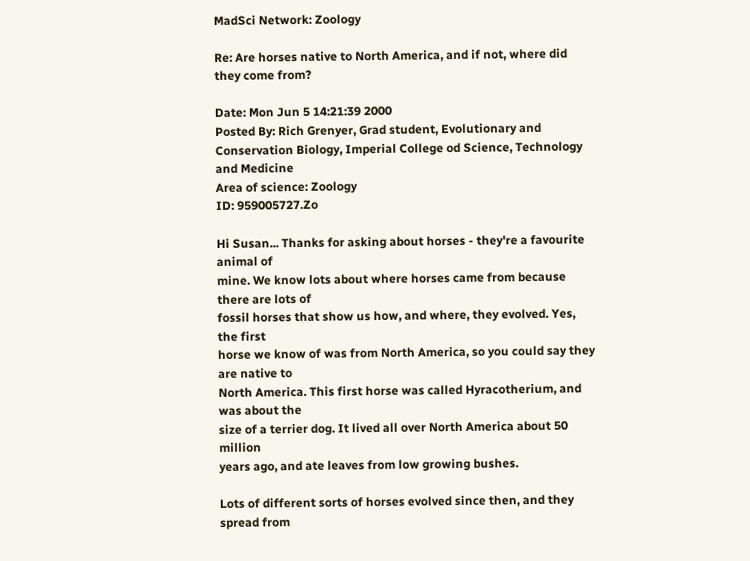MadSci Network: Zoology

Re: Are horses native to North America, and if not, where did they come from?

Date: Mon Jun 5 14:21:39 2000
Posted By: Rich Grenyer, Grad student, Evolutionary and Conservation Biology, Imperial College od Science, Technology and Medicine
Area of science: Zoology
ID: 959005727.Zo

Hi Susan... Thanks for asking about horses - they're a favourite animal of
mine. We know lots about where horses came from because there are lots of
fossil horses that show us how, and where, they evolved. Yes, the first
horse we know of was from North America, so you could say they are native to
North America. This first horse was called Hyracotherium, and was about the
size of a terrier dog. It lived all over North America about 50 million
years ago, and ate leaves from low growing bushes.

Lots of different sorts of horses evolved since then, and they spread from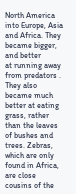North America into Europe, Asia and Africa. They became bigger, and better
at running away from predators . They also became much better at eating
grass, rather than the leaves of bushes and trees. Zebras, which are only
found in Africa, are close cousins of the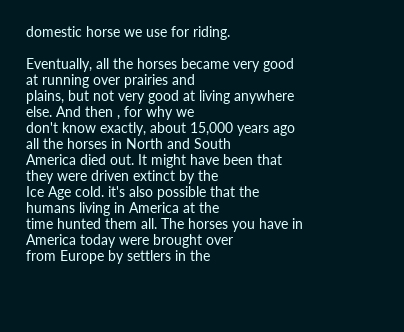domestic horse we use for riding.

Eventually, all the horses became very good at running over prairies and
plains, but not very good at living anywhere else. And then , for why we
don't know exactly, about 15,000 years ago all the horses in North and South
America died out. It might have been that they were driven extinct by the
Ice Age cold. it's also possible that the humans living in America at the
time hunted them all. The horses you have in America today were brought over
from Europe by settlers in the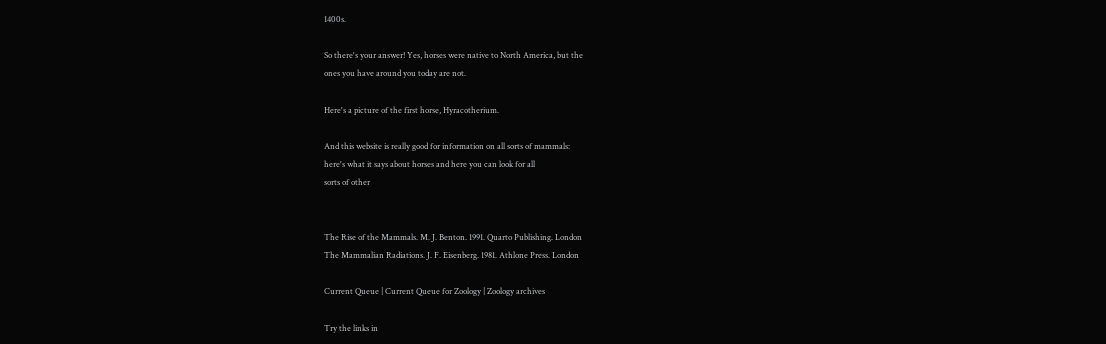1400s.

So there's your answer! Yes, horses were native to North America, but the
ones you have around you today are not.

Here's a picture of the first horse, Hyracotherium.

And this website is really good for information on all sorts of mammals:
here's what it says about horses and here you can look for all
sorts of other


The Rise of the Mammals. M. J. Benton. 1991. Quarto Publishing. London
The Mammalian Radiations. J. F. Eisenberg. 1981. Athlone Press. London

Current Queue | Current Queue for Zoology | Zoology archives

Try the links in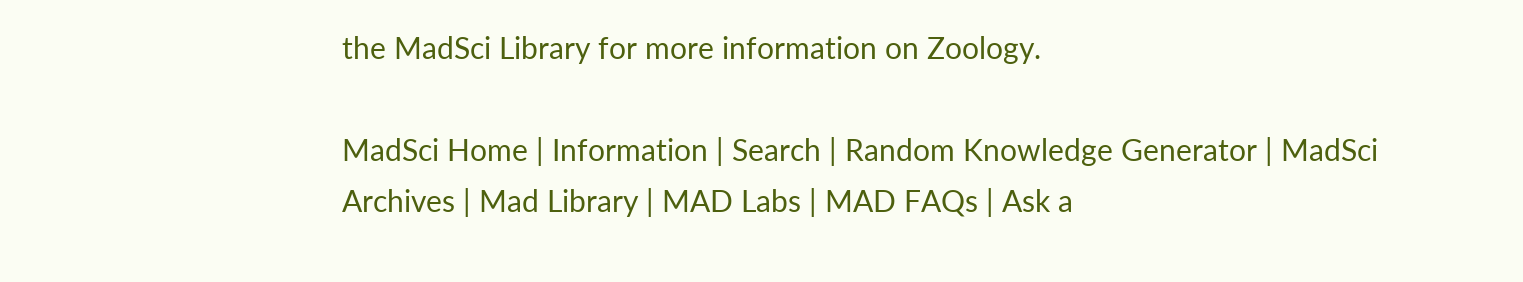the MadSci Library for more information on Zoology.

MadSci Home | Information | Search | Random Knowledge Generator | MadSci Archives | Mad Library | MAD Labs | MAD FAQs | Ask a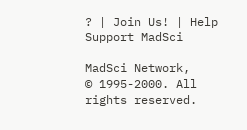? | Join Us! | Help Support MadSci

MadSci Network,
© 1995-2000. All rights reserved.